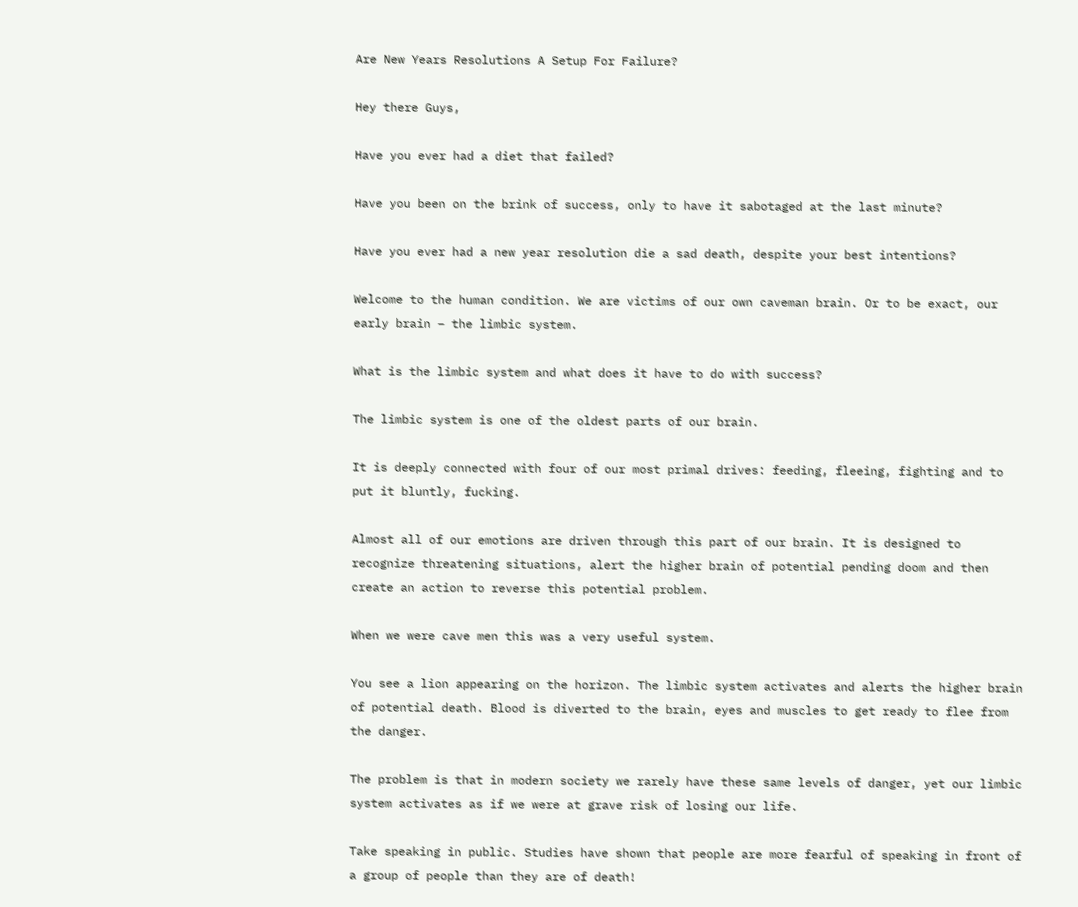Are New Years Resolutions A Setup For Failure?

Hey there Guys,

Have you ever had a diet that failed?

Have you been on the brink of success, only to have it sabotaged at the last minute?

Have you ever had a new year resolution die a sad death, despite your best intentions?

Welcome to the human condition. We are victims of our own caveman brain. Or to be exact, our early brain – the limbic system.

What is the limbic system and what does it have to do with success?

The limbic system is one of the oldest parts of our brain.

It is deeply connected with four of our most primal drives: feeding, fleeing, fighting and to put it bluntly, fucking.

Almost all of our emotions are driven through this part of our brain. It is designed to recognize threatening situations, alert the higher brain of potential pending doom and then create an action to reverse this potential problem.

When we were cave men this was a very useful system.

You see a lion appearing on the horizon. The limbic system activates and alerts the higher brain of potential death. Blood is diverted to the brain, eyes and muscles to get ready to flee from the danger.

The problem is that in modern society we rarely have these same levels of danger, yet our limbic system activates as if we were at grave risk of losing our life.

Take speaking in public. Studies have shown that people are more fearful of speaking in front of a group of people than they are of death!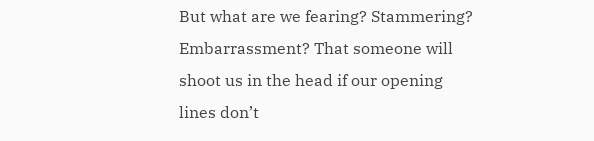But what are we fearing? Stammering? Embarrassment? That someone will shoot us in the head if our opening lines don’t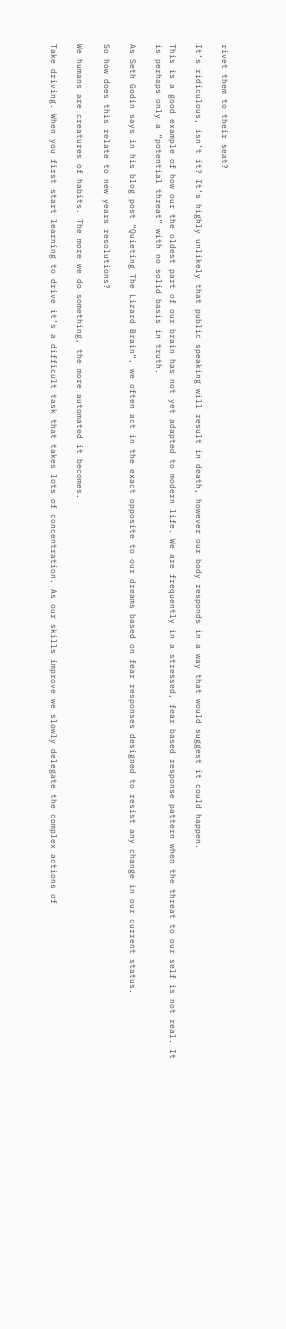rivet them to their seat?

It’s ridiculous, isn’t it? It’s highly unlikely that public speaking will result in death, however our body responds in a way that would suggest it could happen.

This is a good example of how our the oldest part of our brain has not yet adapted to modern life. We are frequently in a stressed, fear based response pattern when the threat to our self is not real. It is perhaps only a “potential threat” with no solid basis in truth.

As Seth Godin says in his blog post “Quieting The Lizard Brain“, we often act in the exact opposite to our dreams based on fear responses designed to resist any change in our current status.

So how does this relate to new years resolutions?

We humans are creatures of habits. The more we do something, the more automated it becomes.

Take driving. When you first start learning to drive it’s a difficult task that takes lots of concentration. As our skills improve we slowly delegate the complex actions of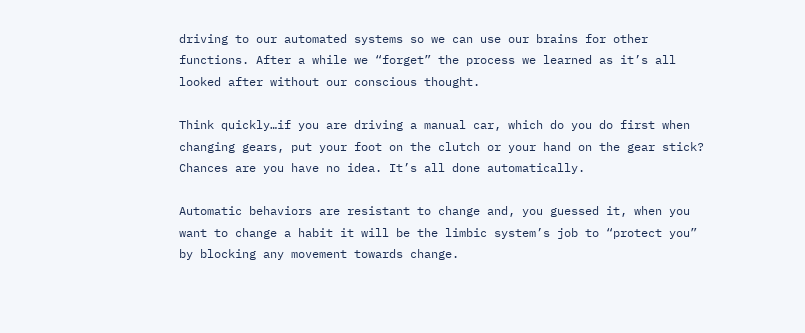driving to our automated systems so we can use our brains for other functions. After a while we “forget” the process we learned as it’s all looked after without our conscious thought.

Think quickly…if you are driving a manual car, which do you do first when changing gears, put your foot on the clutch or your hand on the gear stick? Chances are you have no idea. It’s all done automatically.

Automatic behaviors are resistant to change and, you guessed it, when you want to change a habit it will be the limbic system’s job to “protect you” by blocking any movement towards change.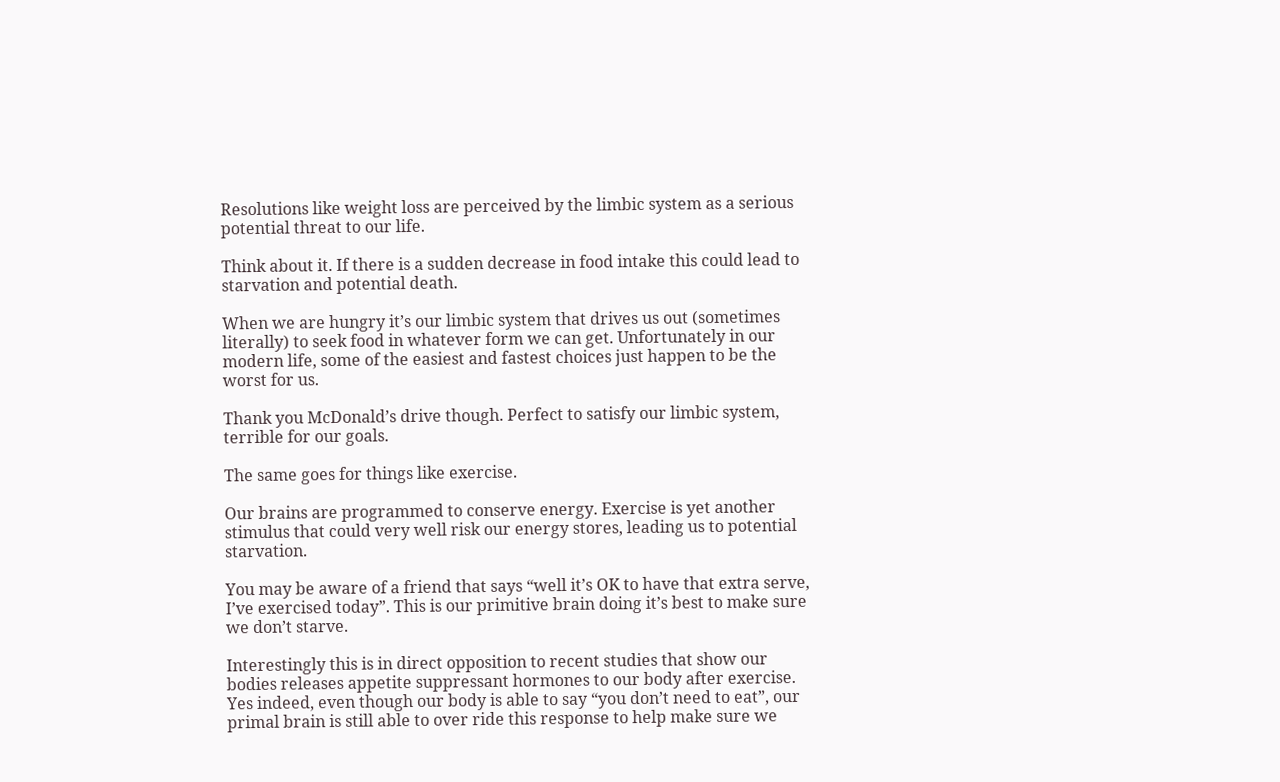Resolutions like weight loss are perceived by the limbic system as a serious potential threat to our life.

Think about it. If there is a sudden decrease in food intake this could lead to starvation and potential death.

When we are hungry it’s our limbic system that drives us out (sometimes literally) to seek food in whatever form we can get. Unfortunately in our modern life, some of the easiest and fastest choices just happen to be the worst for us.

Thank you McDonald’s drive though. Perfect to satisfy our limbic system, terrible for our goals.

The same goes for things like exercise.

Our brains are programmed to conserve energy. Exercise is yet another stimulus that could very well risk our energy stores, leading us to potential starvation.

You may be aware of a friend that says “well it’s OK to have that extra serve, I’ve exercised today”. This is our primitive brain doing it’s best to make sure we don’t starve.

Interestingly this is in direct opposition to recent studies that show our bodies releases appetite suppressant hormones to our body after exercise. Yes indeed, even though our body is able to say “you don’t need to eat”, our primal brain is still able to over ride this response to help make sure we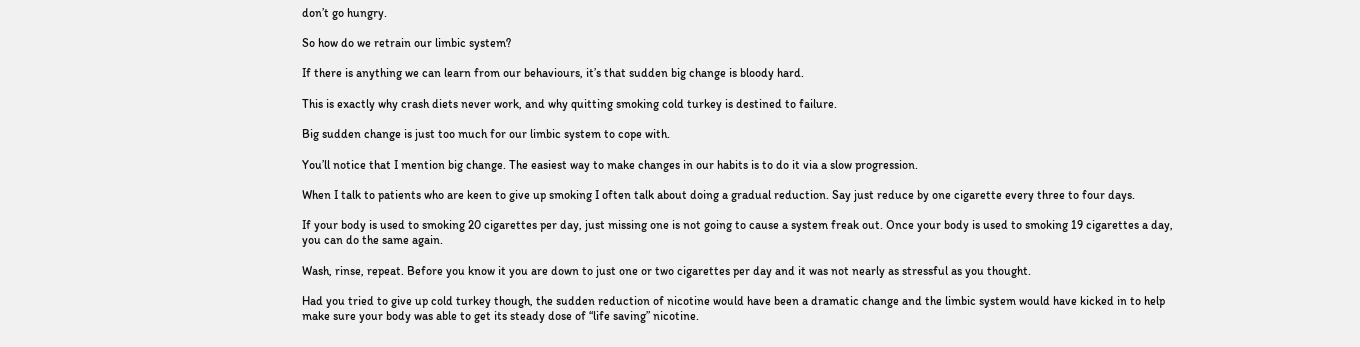don’t go hungry.

So how do we retrain our limbic system?

If there is anything we can learn from our behaviours, it’s that sudden big change is bloody hard.

This is exactly why crash diets never work, and why quitting smoking cold turkey is destined to failure.

Big sudden change is just too much for our limbic system to cope with.

You’ll notice that I mention big change. The easiest way to make changes in our habits is to do it via a slow progression.

When I talk to patients who are keen to give up smoking I often talk about doing a gradual reduction. Say just reduce by one cigarette every three to four days.

If your body is used to smoking 20 cigarettes per day, just missing one is not going to cause a system freak out. Once your body is used to smoking 19 cigarettes a day, you can do the same again.

Wash, rinse, repeat. Before you know it you are down to just one or two cigarettes per day and it was not nearly as stressful as you thought.

Had you tried to give up cold turkey though, the sudden reduction of nicotine would have been a dramatic change and the limbic system would have kicked in to help make sure your body was able to get its steady dose of “life saving” nicotine.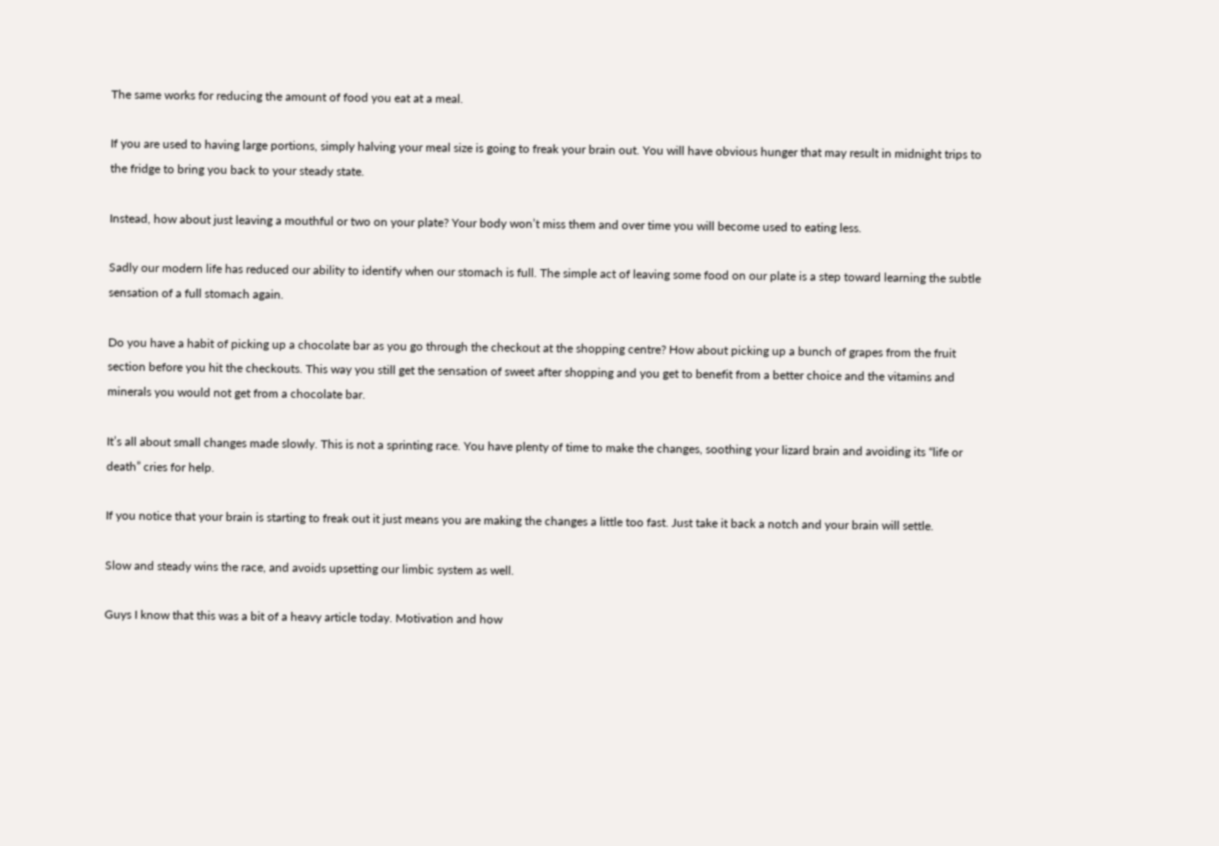The same works for reducing the amount of food you eat at a meal.

If you are used to having large portions, simply halving your meal size is going to freak your brain out. You will have obvious hunger that may result in midnight trips to the fridge to bring you back to your steady state.

Instead, how about just leaving a mouthful or two on your plate? Your body won’t miss them and over time you will become used to eating less.

Sadly our modern life has reduced our ability to identify when our stomach is full. The simple act of leaving some food on our plate is a step toward learning the subtle sensation of a full stomach again.

Do you have a habit of picking up a chocolate bar as you go through the checkout at the shopping centre? How about picking up a bunch of grapes from the fruit section before you hit the checkouts. This way you still get the sensation of sweet after shopping and you get to benefit from a better choice and the vitamins and minerals you would not get from a chocolate bar.

It’s all about small changes made slowly. This is not a sprinting race. You have plenty of time to make the changes, soothing your lizard brain and avoiding its “life or death” cries for help.

If you notice that your brain is starting to freak out it just means you are making the changes a little too fast. Just take it back a notch and your brain will settle.

Slow and steady wins the race, and avoids upsetting our limbic system as well.

Guys I know that this was a bit of a heavy article today. Motivation and how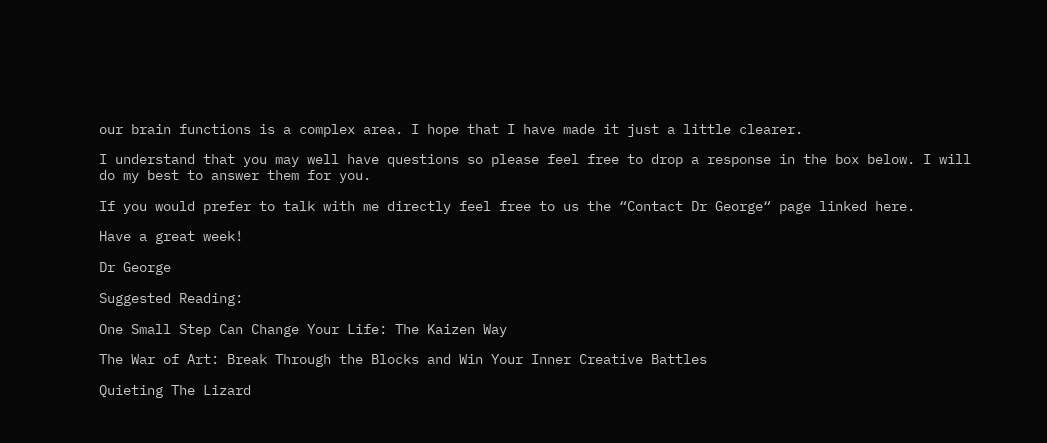our brain functions is a complex area. I hope that I have made it just a little clearer.

I understand that you may well have questions so please feel free to drop a response in the box below. I will do my best to answer them for you.

If you would prefer to talk with me directly feel free to us the “Contact Dr George“ page linked here.

Have a great week!

Dr George

Suggested Reading:

One Small Step Can Change Your Life: The Kaizen Way

The War of Art: Break Through the Blocks and Win Your Inner Creative Battles

Quieting The Lizard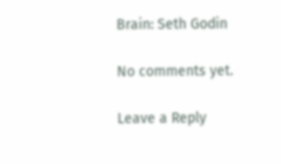Brain: Seth Godin

No comments yet.

Leave a Reply